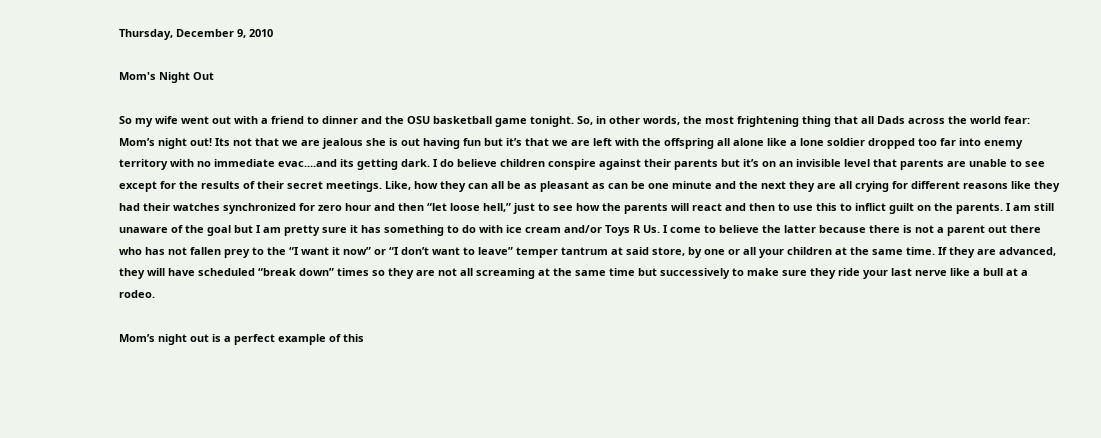Thursday, December 9, 2010

Mom's Night Out

So my wife went out with a friend to dinner and the OSU basketball game tonight. So, in other words, the most frightening thing that all Dads across the world fear: Mom’s night out! Its not that we are jealous she is out having fun but it’s that we are left with the offspring all alone like a lone soldier dropped too far into enemy territory with no immediate evac....and its getting dark. I do believe children conspire against their parents but it’s on an invisible level that parents are unable to see except for the results of their secret meetings. Like, how they can all be as pleasant as can be one minute and the next they are all crying for different reasons like they had their watches synchronized for zero hour and then “let loose hell,” just to see how the parents will react and then to use this to inflict guilt on the parents. I am still unaware of the goal but I am pretty sure it has something to do with ice cream and/or Toys R Us. I come to believe the latter because there is not a parent out there who has not fallen prey to the “I want it now” or “I don’t want to leave” temper tantrum at said store, by one or all your children at the same time. If they are advanced, they will have scheduled “break down” times so they are not all screaming at the same time but successively to make sure they ride your last nerve like a bull at a rodeo.

Mom’s night out is a perfect example of this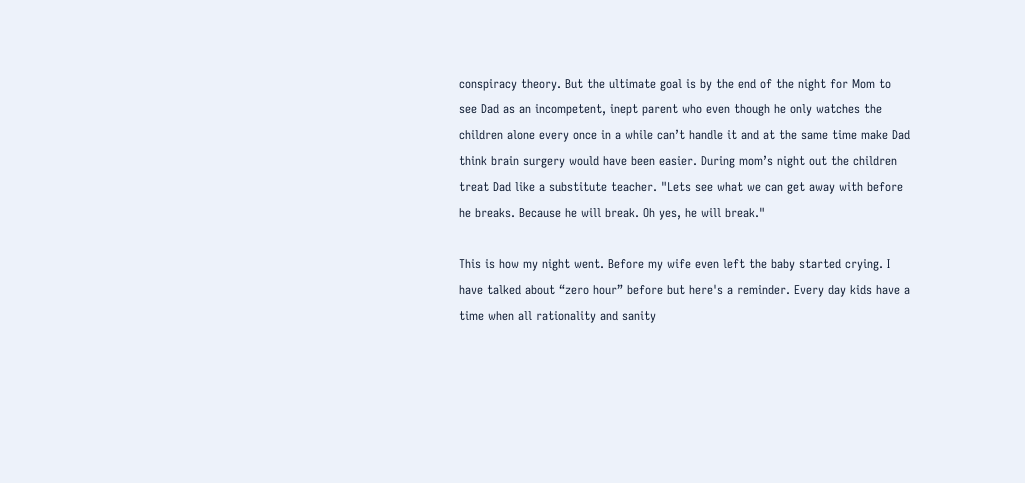conspiracy theory. But the ultimate goal is by the end of the night for Mom to see Dad as an incompetent, inept parent who even though he only watches the children alone every once in a while can’t handle it and at the same time make Dad think brain surgery would have been easier. During mom’s night out the children treat Dad like a substitute teacher. "Lets see what we can get away with before he breaks. Because he will break. Oh yes, he will break."

This is how my night went. Before my wife even left the baby started crying. I have talked about “zero hour” before but here's a reminder. Every day kids have a time when all rationality and sanity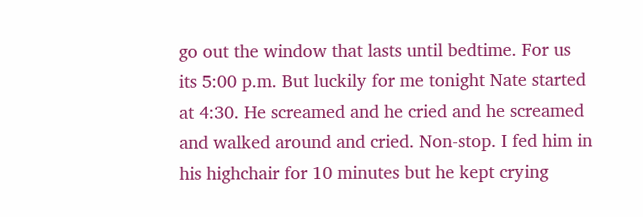go out the window that lasts until bedtime. For us its 5:00 p.m. But luckily for me tonight Nate started at 4:30. He screamed and he cried and he screamed and walked around and cried. Non-stop. I fed him in his highchair for 10 minutes but he kept crying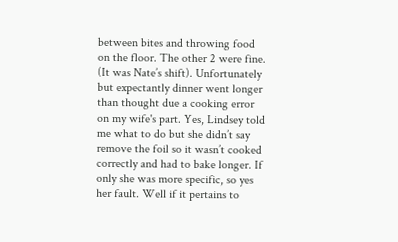between bites and throwing food on the floor. The other 2 were fine. (It was Nate’s shift). Unfortunately but expectantly dinner went longer than thought due a cooking error on my wife's part. Yes, Lindsey told me what to do but she didn’t say remove the foil so it wasn’t cooked correctly and had to bake longer. If only she was more specific, so yes her fault. Well if it pertains to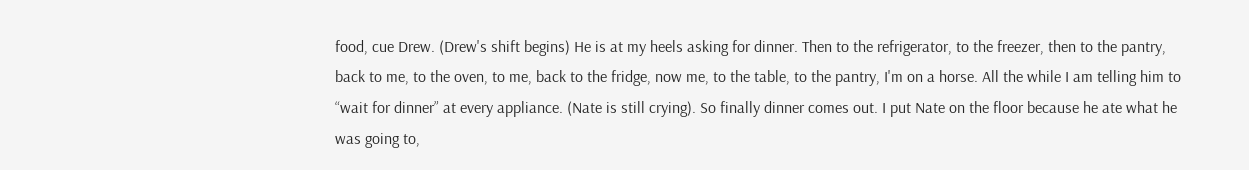food, cue Drew. (Drew's shift begins) He is at my heels asking for dinner. Then to the refrigerator, to the freezer, then to the pantry, back to me, to the oven, to me, back to the fridge, now me, to the table, to the pantry, I'm on a horse. All the while I am telling him to “wait for dinner” at every appliance. (Nate is still crying). So finally dinner comes out. I put Nate on the floor because he ate what he was going to,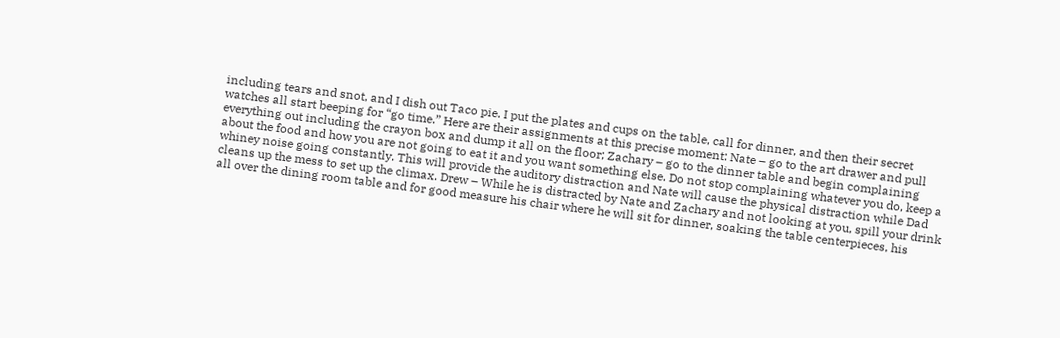including tears and snot, and I dish out Taco pie. I put the plates and cups on the table, call for dinner, and then their secret watches all start beeping for “go time.” Here are their assignments at this precise moment: Nate – go to the art drawer and pull everything out including the crayon box and dump it all on the floor; Zachary – go to the dinner table and begin complaining about the food and how you are not going to eat it and you want something else. Do not stop complaining whatever you do, keep a whiney noise going constantly. This will provide the auditory distraction and Nate will cause the physical distraction while Dad cleans up the mess to set up the climax. Drew – While he is distracted by Nate and Zachary and not looking at you, spill your drink all over the dining room table and for good measure his chair where he will sit for dinner, soaking the table centerpieces, his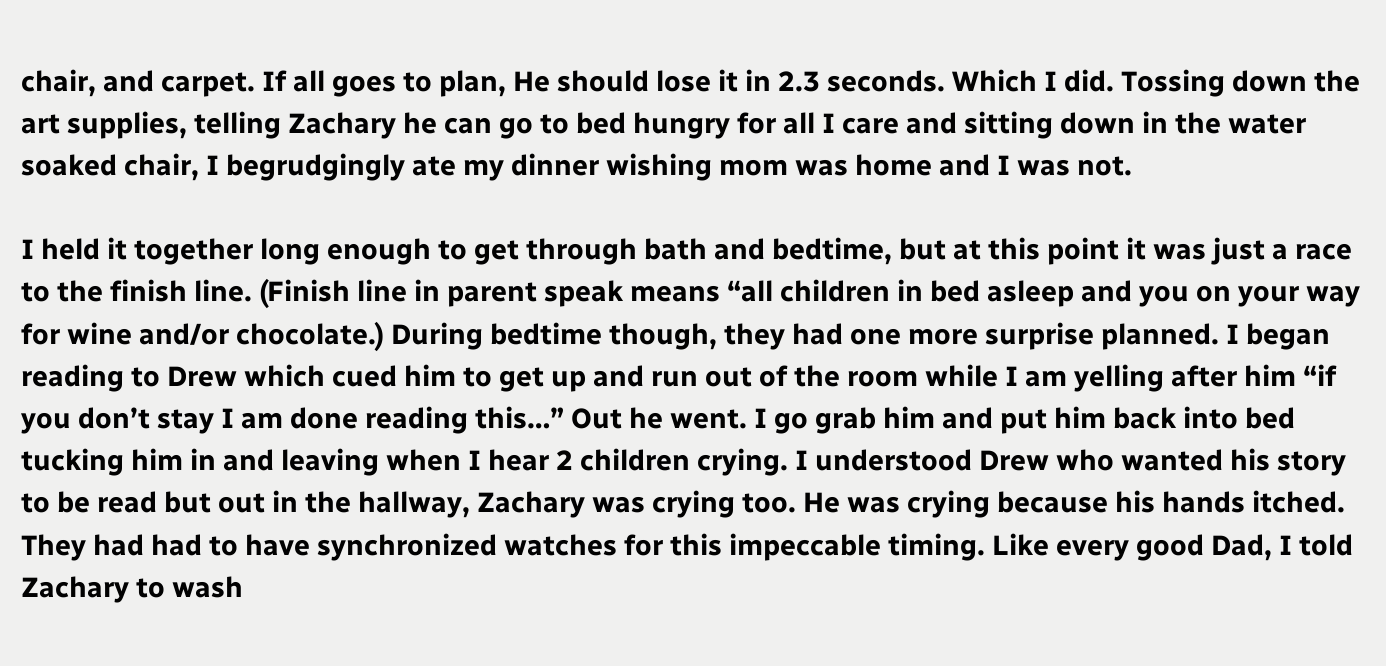chair, and carpet. If all goes to plan, He should lose it in 2.3 seconds. Which I did. Tossing down the art supplies, telling Zachary he can go to bed hungry for all I care and sitting down in the water soaked chair, I begrudgingly ate my dinner wishing mom was home and I was not.

I held it together long enough to get through bath and bedtime, but at this point it was just a race to the finish line. (Finish line in parent speak means “all children in bed asleep and you on your way for wine and/or chocolate.) During bedtime though, they had one more surprise planned. I began reading to Drew which cued him to get up and run out of the room while I am yelling after him “if you don’t stay I am done reading this…” Out he went. I go grab him and put him back into bed tucking him in and leaving when I hear 2 children crying. I understood Drew who wanted his story to be read but out in the hallway, Zachary was crying too. He was crying because his hands itched. They had had to have synchronized watches for this impeccable timing. Like every good Dad, I told Zachary to wash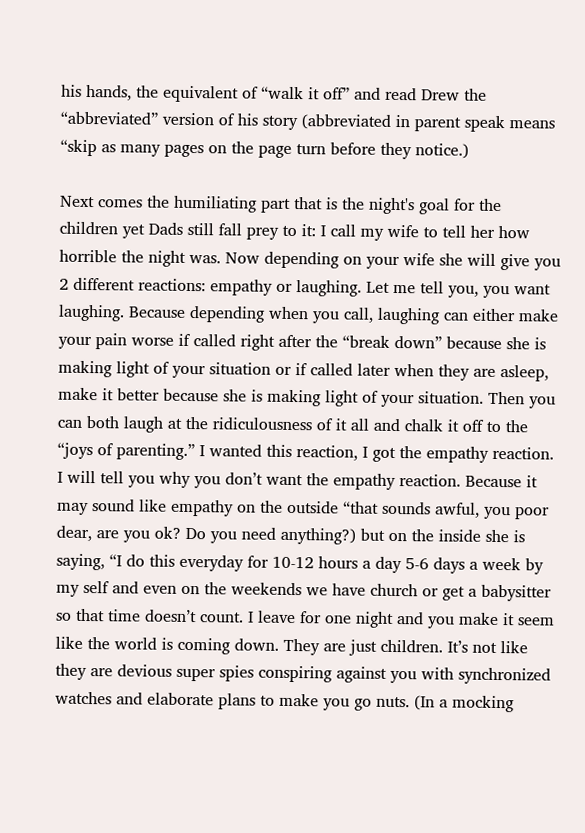his hands, the equivalent of “walk it off” and read Drew the “abbreviated” version of his story (abbreviated in parent speak means “skip as many pages on the page turn before they notice.)

Next comes the humiliating part that is the night's goal for the children yet Dads still fall prey to it: I call my wife to tell her how horrible the night was. Now depending on your wife she will give you 2 different reactions: empathy or laughing. Let me tell you, you want laughing. Because depending when you call, laughing can either make your pain worse if called right after the “break down” because she is making light of your situation or if called later when they are asleep, make it better because she is making light of your situation. Then you can both laugh at the ridiculousness of it all and chalk it off to the “joys of parenting.” I wanted this reaction, I got the empathy reaction. I will tell you why you don’t want the empathy reaction. Because it may sound like empathy on the outside “that sounds awful, you poor dear, are you ok? Do you need anything?) but on the inside she is saying, “I do this everyday for 10-12 hours a day 5-6 days a week by my self and even on the weekends we have church or get a babysitter so that time doesn’t count. I leave for one night and you make it seem like the world is coming down. They are just children. It’s not like they are devious super spies conspiring against you with synchronized watches and elaborate plans to make you go nuts. (In a mocking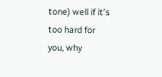tone) well if it’s too hard for you, why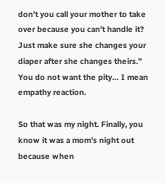don’t you call your mother to take over because you can’t handle it? Just make sure she changes your diaper after she changes theirs.” You do not want the pity… I mean empathy reaction.

So that was my night. Finally, you know it was a mom’s night out because when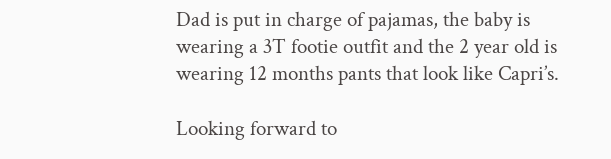Dad is put in charge of pajamas, the baby is wearing a 3T footie outfit and the 2 year old is wearing 12 months pants that look like Capri’s.

Looking forward to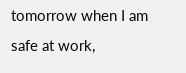tomorrow when I am safe at work,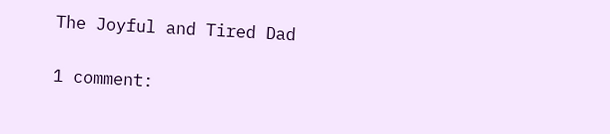The Joyful and Tired Dad

1 comment: